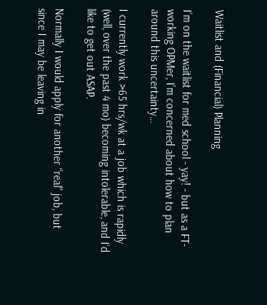Waitlist and (Financial) Planning

I’m on the waitlist for med school - yay! - but as a FT-working OPMer, I’m concerned about how to plan around this uncertainty…

I currently work >65 hrs/wk at a job which is rapidly (well, over the past 4 mo) becoming intolerable, and I’d like to get out ASAP.

Normally I would apply for another “real” job, but since I may be leaving in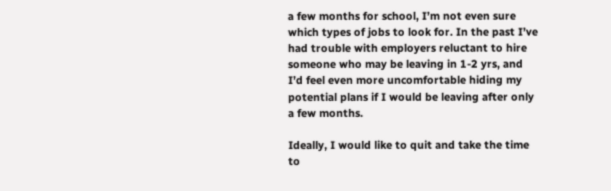a few months for school, I’m not even sure which types of jobs to look for. In the past I’ve had trouble with employers reluctant to hire someone who may be leaving in 1-2 yrs, and I’d feel even more uncomfortable hiding my potential plans if I would be leaving after only a few months.

Ideally, I would like to quit and take the time to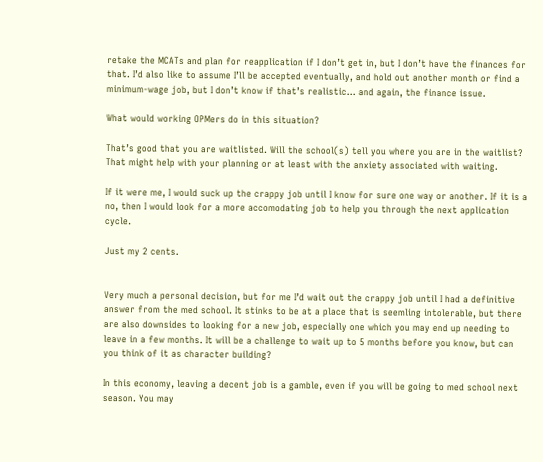retake the MCATs and plan for reapplication if I don’t get in, but I don’t have the finances for that. I’d also like to assume I’ll be accepted eventually, and hold out another month or find a minimum-wage job, but I don’t know if that’s realistic… and again, the finance issue.

What would working OPMers do in this situation?

That’s good that you are waitlisted. Will the school(s) tell you where you are in the waitlist? That might help with your planning or at least with the anxiety associated with waiting.

If it were me, I would suck up the crappy job until I know for sure one way or another. If it is a no, then I would look for a more accomodating job to help you through the next application cycle.

Just my 2 cents.


Very much a personal decision, but for me I’d wait out the crappy job until I had a definitive answer from the med school. It stinks to be at a place that is seemling intolerable, but there are also downsides to looking for a new job, especially one which you may end up needing to leave in a few months. It will be a challenge to wait up to 5 months before you know, but can you think of it as character building?

In this economy, leaving a decent job is a gamble, even if you will be going to med school next season. You may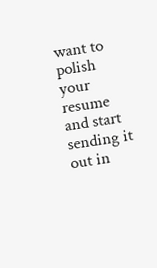want to polish your resume and start sending it out in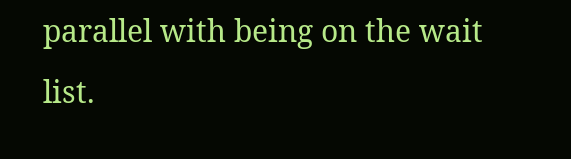parallel with being on the wait list.